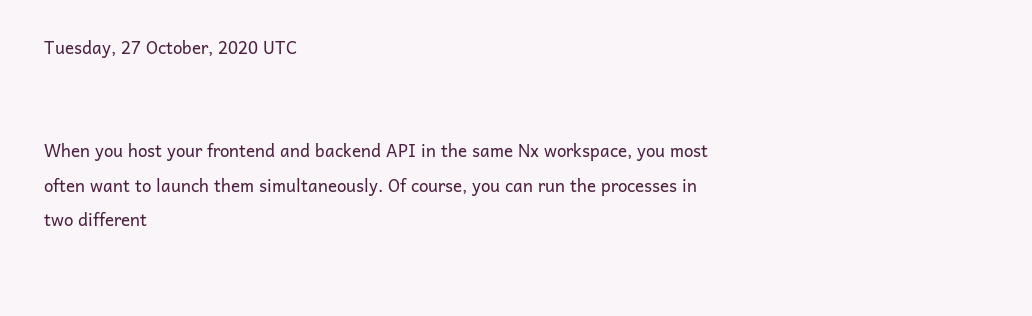Tuesday, 27 October, 2020 UTC


When you host your frontend and backend API in the same Nx workspace, you most often want to launch them simultaneously. Of course, you can run the processes in two different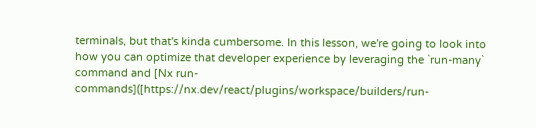terminals, but that's kinda cumbersome. In this lesson, we're going to look into how you can optimize that developer experience by leveraging the `run-many` command and [Nx run-commands]([https://nx.dev/react/plugins/workspace/builders/run-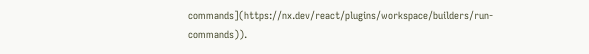commands](https://nx.dev/react/plugins/workspace/builders/run-commands)).